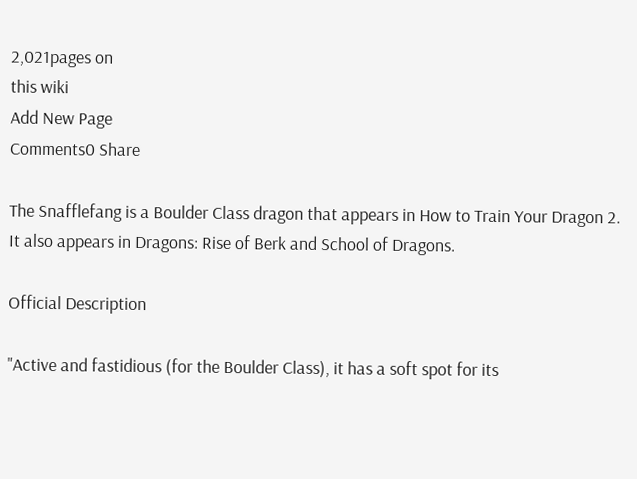2,021pages on
this wiki
Add New Page
Comments0 Share

The Snafflefang is a Boulder Class dragon that appears in How to Train Your Dragon 2. It also appears in Dragons: Rise of Berk and School of Dragons.

Official Description

"Active and fastidious (for the Boulder Class), it has a soft spot for its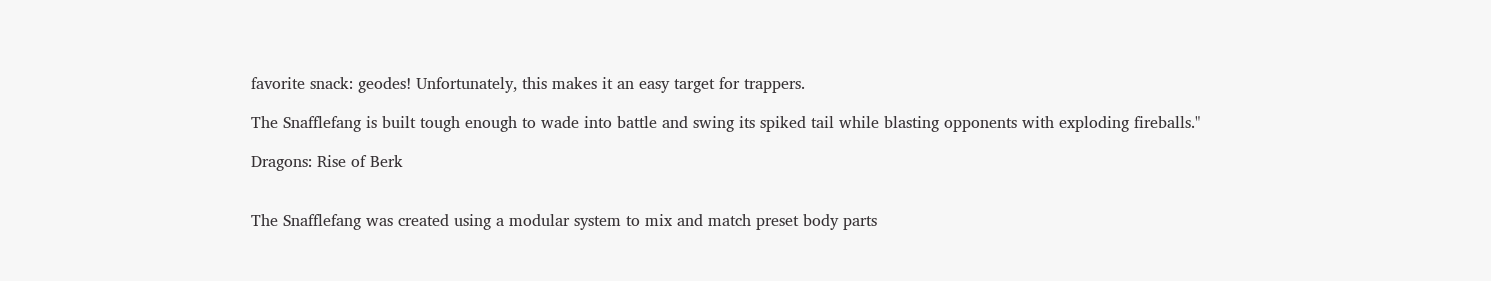favorite snack: geodes! Unfortunately, this makes it an easy target for trappers.

The Snafflefang is built tough enough to wade into battle and swing its spiked tail while blasting opponents with exploding fireballs."

Dragons: Rise of Berk


The Snafflefang was created using a modular system to mix and match preset body parts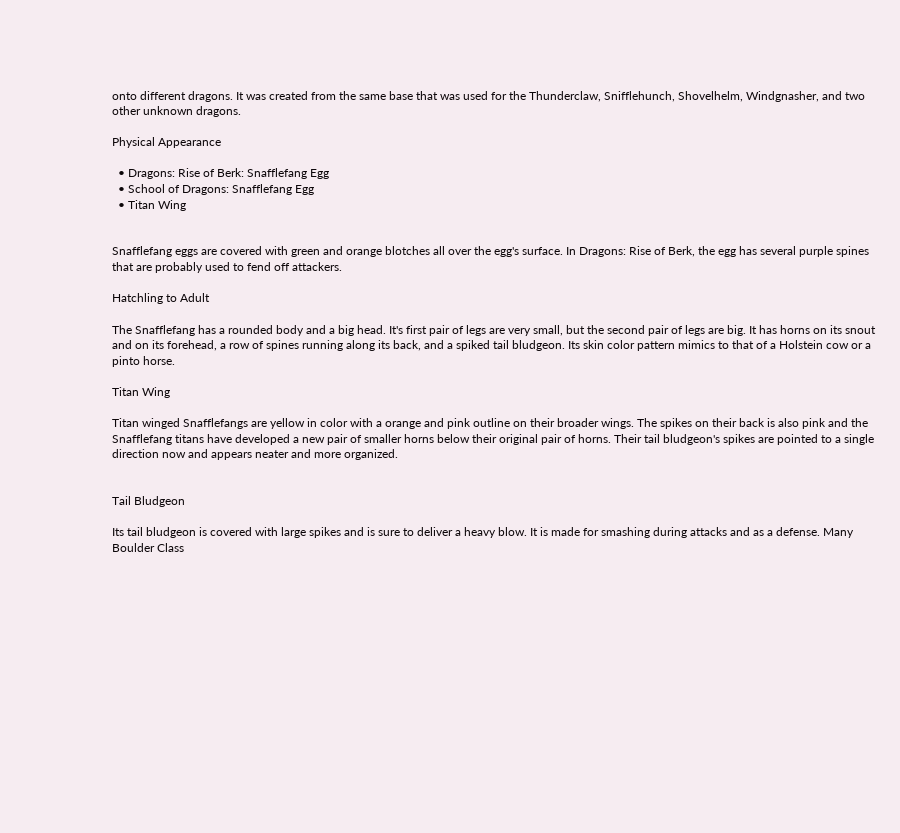onto different dragons. It was created from the same base that was used for the Thunderclaw, Snifflehunch, Shovelhelm, Windgnasher, and two other unknown dragons.

Physical Appearance

  • Dragons: Rise of Berk: Snafflefang Egg
  • School of Dragons: Snafflefang Egg
  • Titan Wing


Snafflefang eggs are covered with green and orange blotches all over the egg's surface. In Dragons: Rise of Berk, the egg has several purple spines that are probably used to fend off attackers.

Hatchling to Adult

The Snafflefang has a rounded body and a big head. It's first pair of legs are very small, but the second pair of legs are big. It has horns on its snout and on its forehead, a row of spines running along its back, and a spiked tail bludgeon. Its skin color pattern mimics to that of a Holstein cow or a pinto horse.

Titan Wing

Titan winged Snafflefangs are yellow in color with a orange and pink outline on their broader wings. The spikes on their back is also pink and the Snafflefang titans have developed a new pair of smaller horns below their original pair of horns. Their tail bludgeon's spikes are pointed to a single direction now and appears neater and more organized.


Tail Bludgeon

Its tail bludgeon is covered with large spikes and is sure to deliver a heavy blow. It is made for smashing during attacks and as a defense. Many Boulder Class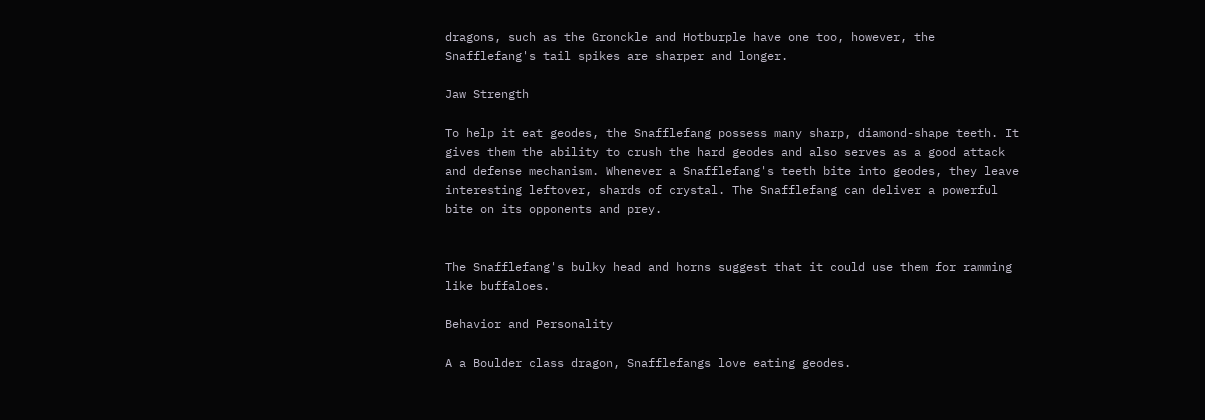dragons, such as the Gronckle and Hotburple have one too, however, the Snafflefang's tail spikes are sharper and longer.

Jaw Strength

To help it eat geodes, the Snafflefang possess many sharp, diamond-shape teeth. It gives them the ability to crush the hard geodes and also serves as a good attack and defense mechanism. Whenever a Snafflefang's teeth bite into geodes, they leave interesting leftover, shards of crystal. The Snafflefang can deliver a powerful bite on its opponents and prey.


The Snafflefang's bulky head and horns suggest that it could use them for ramming like buffaloes.

Behavior and Personality

A a Boulder class dragon, Snafflefangs love eating geodes.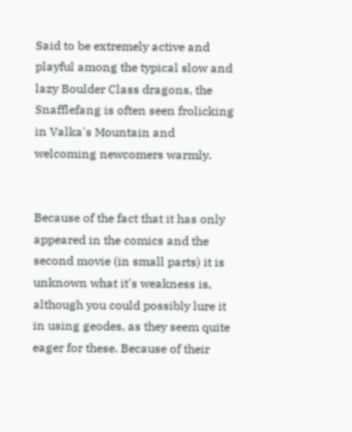Said to be extremely active and playful among the typical slow and lazy Boulder Class dragons, the Snafflefang is often seen frolicking in Valka's Mountain and welcoming newcomers warmly.


Because of the fact that it has only appeared in the comics and the second movie (in small parts) it is unknown what it's weakness is, although you could possibly lure it in using geodes, as they seem quite eager for these. Because of their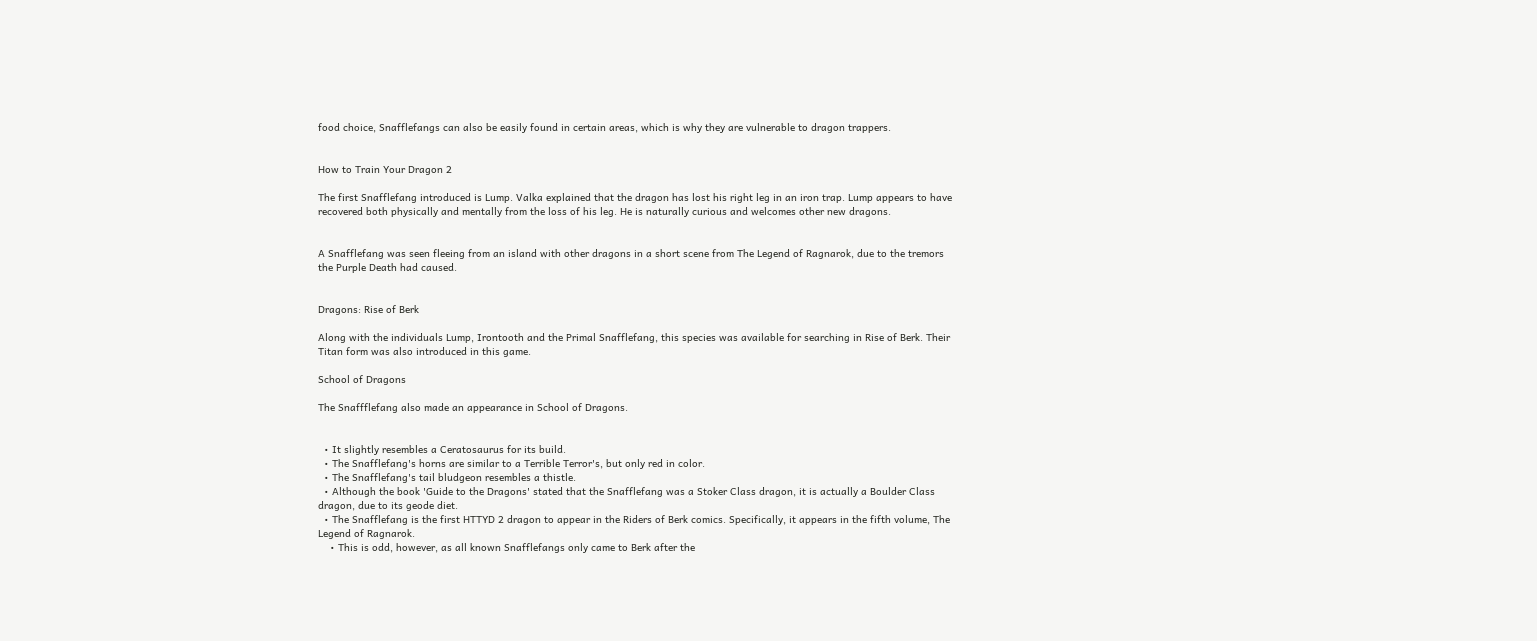food choice, Snafflefangs can also be easily found in certain areas, which is why they are vulnerable to dragon trappers.


How to Train Your Dragon 2

The first Snafflefang introduced is Lump. Valka explained that the dragon has lost his right leg in an iron trap. Lump appears to have recovered both physically and mentally from the loss of his leg. He is naturally curious and welcomes other new dragons.


A Snafflefang was seen fleeing from an island with other dragons in a short scene from The Legend of Ragnarok, due to the tremors the Purple Death had caused.


Dragons: Rise of Berk

Along with the individuals Lump, Irontooth and the Primal Snafflefang, this species was available for searching in Rise of Berk. Their Titan form was also introduced in this game.

School of Dragons

The Snaffflefang also made an appearance in School of Dragons.


  • It slightly resembles a Ceratosaurus for its build.
  • The Snafflefang's horns are similar to a Terrible Terror's, but only red in color.
  • The Snafflefang's tail bludgeon resembles a thistle.
  • Although the book 'Guide to the Dragons' stated that the Snafflefang was a Stoker Class dragon, it is actually a Boulder Class dragon, due to its geode diet.
  • The Snafflefang is the first HTTYD 2 dragon to appear in the Riders of Berk comics. Specifically, it appears in the fifth volume, The Legend of Ragnarok.
    • This is odd, however, as all known Snafflefangs only came to Berk after the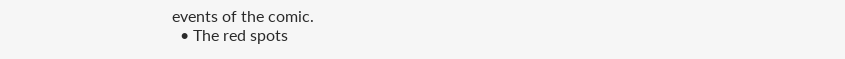events of the comic.
  • The red spots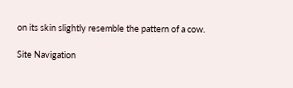on its skin slightly resemble the pattern of a cow.

Site Navigation